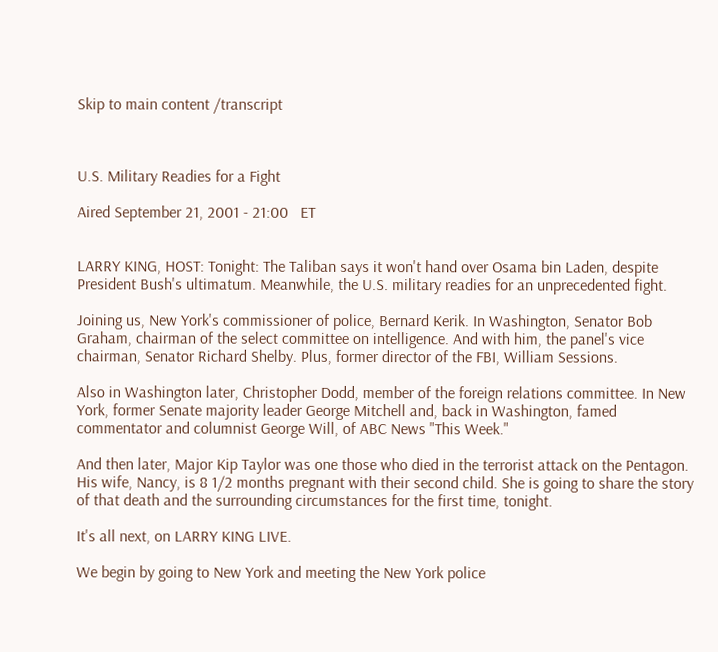Skip to main content /transcript



U.S. Military Readies for a Fight

Aired September 21, 2001 - 21:00   ET


LARRY KING, HOST: Tonight: The Taliban says it won't hand over Osama bin Laden, despite President Bush's ultimatum. Meanwhile, the U.S. military readies for an unprecedented fight.

Joining us, New York's commissioner of police, Bernard Kerik. In Washington, Senator Bob Graham, chairman of the select committee on intelligence. And with him, the panel's vice chairman, Senator Richard Shelby. Plus, former director of the FBI, William Sessions.

Also in Washington later, Christopher Dodd, member of the foreign relations committee. In New York, former Senate majority leader George Mitchell and, back in Washington, famed commentator and columnist George Will, of ABC News "This Week."

And then later, Major Kip Taylor was one those who died in the terrorist attack on the Pentagon. His wife, Nancy, is 8 1/2 months pregnant with their second child. She is going to share the story of that death and the surrounding circumstances for the first time, tonight.

It's all next, on LARRY KING LIVE.

We begin by going to New York and meeting the New York police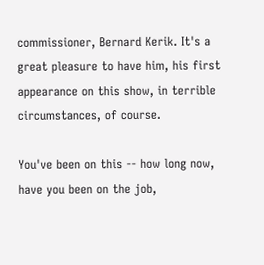commissioner, Bernard Kerik. It's a great pleasure to have him, his first appearance on this show, in terrible circumstances, of course.

You've been on this -- how long now, have you been on the job,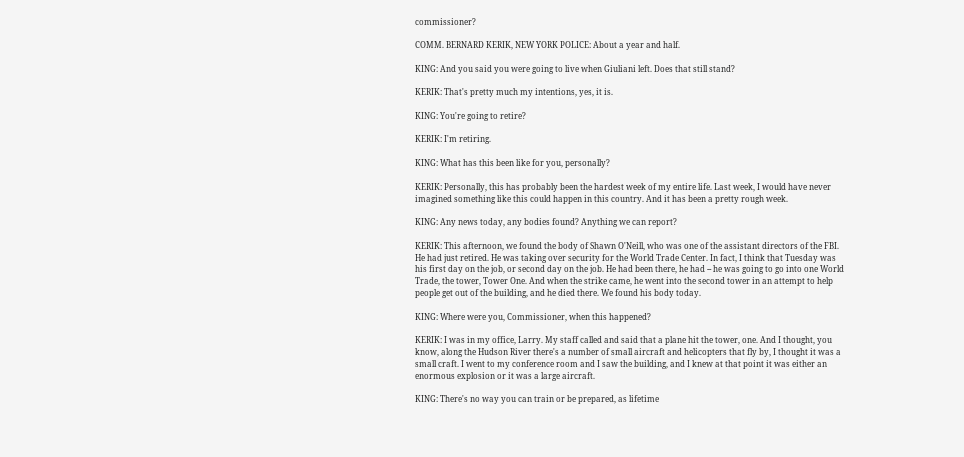commissioner?

COMM. BERNARD KERIK, NEW YORK POLICE: About a year and half.

KING: And you said you were going to live when Giuliani left. Does that still stand?

KERIK: That's pretty much my intentions, yes, it is.

KING: You're going to retire?

KERIK: I'm retiring.

KING: What has this been like for you, personally?

KERIK: Personally, this has probably been the hardest week of my entire life. Last week, I would have never imagined something like this could happen in this country. And it has been a pretty rough week.

KING: Any news today, any bodies found? Anything we can report?

KERIK: This afternoon, we found the body of Shawn O'Neill, who was one of the assistant directors of the FBI. He had just retired. He was taking over security for the World Trade Center. In fact, I think that Tuesday was his first day on the job, or second day on the job. He had been there, he had -- he was going to go into one World Trade, the tower, Tower One. And when the strike came, he went into the second tower in an attempt to help people get out of the building, and he died there. We found his body today.

KING: Where were you, Commissioner, when this happened?

KERIK: I was in my office, Larry. My staff called and said that a plane hit the tower, one. And I thought, you know, along the Hudson River there's a number of small aircraft and helicopters that fly by, I thought it was a small craft. I went to my conference room and I saw the building, and I knew at that point it was either an enormous explosion or it was a large aircraft.

KING: There's no way you can train or be prepared, as lifetime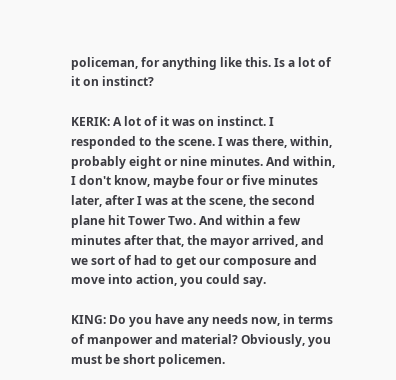policeman, for anything like this. Is a lot of it on instinct?

KERIK: A lot of it was on instinct. I responded to the scene. I was there, within, probably eight or nine minutes. And within, I don't know, maybe four or five minutes later, after I was at the scene, the second plane hit Tower Two. And within a few minutes after that, the mayor arrived, and we sort of had to get our composure and move into action, you could say.

KING: Do you have any needs now, in terms of manpower and material? Obviously, you must be short policemen.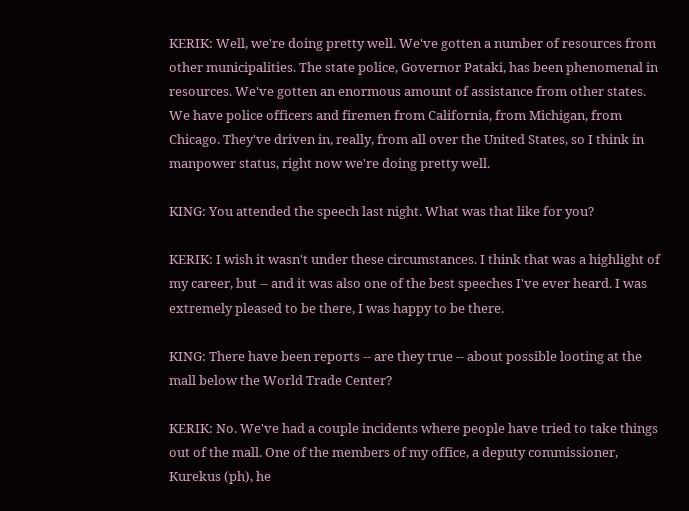KERIK: Well, we're doing pretty well. We've gotten a number of resources from other municipalities. The state police, Governor Pataki, has been phenomenal in resources. We've gotten an enormous amount of assistance from other states. We have police officers and firemen from California, from Michigan, from Chicago. They've driven in, really, from all over the United States, so I think in manpower status, right now we're doing pretty well.

KING: You attended the speech last night. What was that like for you?

KERIK: I wish it wasn't under these circumstances. I think that was a highlight of my career, but -- and it was also one of the best speeches I've ever heard. I was extremely pleased to be there, I was happy to be there.

KING: There have been reports -- are they true -- about possible looting at the mall below the World Trade Center?

KERIK: No. We've had a couple incidents where people have tried to take things out of the mall. One of the members of my office, a deputy commissioner, Kurekus (ph), he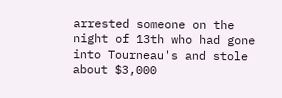arrested someone on the night of 13th who had gone into Tourneau's and stole about $3,000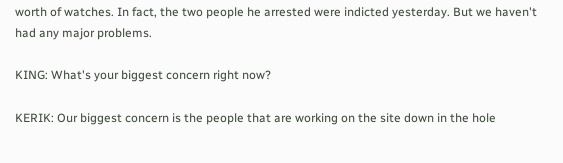worth of watches. In fact, the two people he arrested were indicted yesterday. But we haven't had any major problems.

KING: What's your biggest concern right now?

KERIK: Our biggest concern is the people that are working on the site down in the hole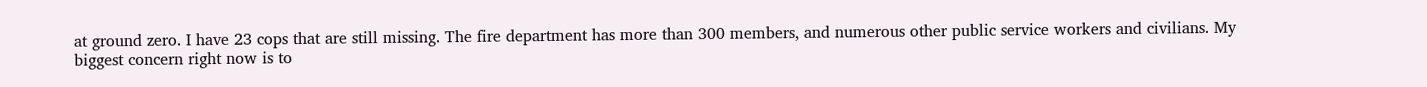at ground zero. I have 23 cops that are still missing. The fire department has more than 300 members, and numerous other public service workers and civilians. My biggest concern right now is to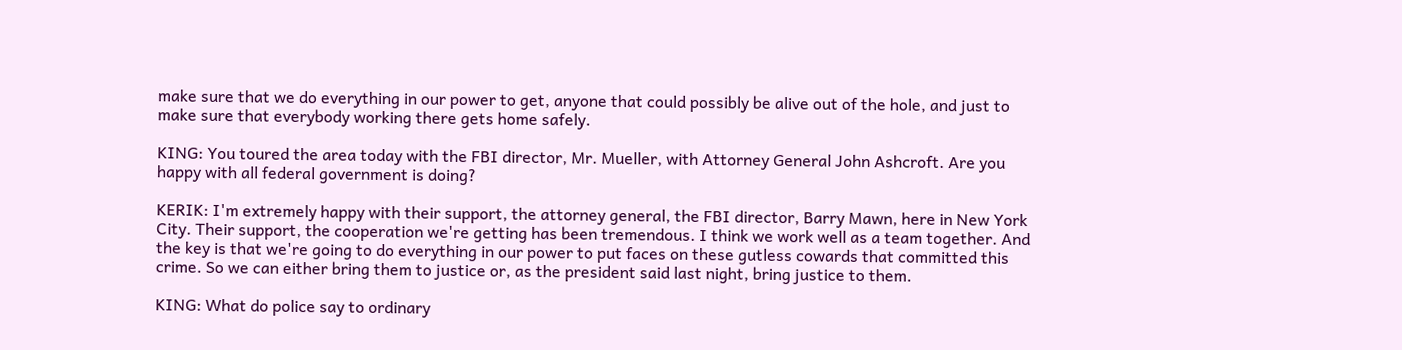make sure that we do everything in our power to get, anyone that could possibly be alive out of the hole, and just to make sure that everybody working there gets home safely.

KING: You toured the area today with the FBI director, Mr. Mueller, with Attorney General John Ashcroft. Are you happy with all federal government is doing?

KERIK: I'm extremely happy with their support, the attorney general, the FBI director, Barry Mawn, here in New York City. Their support, the cooperation we're getting has been tremendous. I think we work well as a team together. And the key is that we're going to do everything in our power to put faces on these gutless cowards that committed this crime. So we can either bring them to justice or, as the president said last night, bring justice to them.

KING: What do police say to ordinary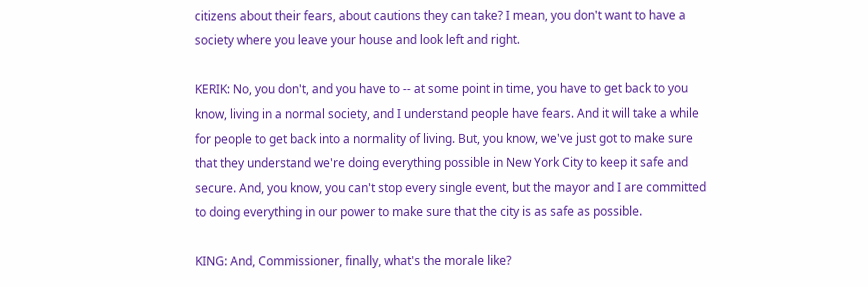citizens about their fears, about cautions they can take? I mean, you don't want to have a society where you leave your house and look left and right.

KERIK: No, you don't, and you have to -- at some point in time, you have to get back to you know, living in a normal society, and I understand people have fears. And it will take a while for people to get back into a normality of living. But, you know, we've just got to make sure that they understand we're doing everything possible in New York City to keep it safe and secure. And, you know, you can't stop every single event, but the mayor and I are committed to doing everything in our power to make sure that the city is as safe as possible.

KING: And, Commissioner, finally, what's the morale like?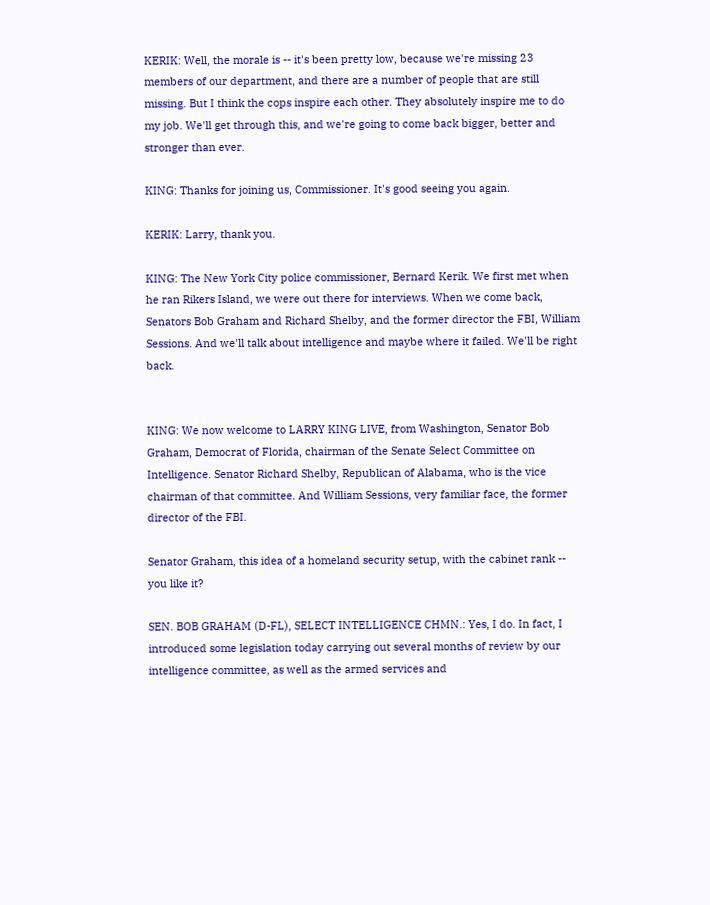KERIK: Well, the morale is -- it's been pretty low, because we're missing 23 members of our department, and there are a number of people that are still missing. But I think the cops inspire each other. They absolutely inspire me to do my job. We'll get through this, and we're going to come back bigger, better and stronger than ever.

KING: Thanks for joining us, Commissioner. It's good seeing you again.

KERIK: Larry, thank you.

KING: The New York City police commissioner, Bernard Kerik. We first met when he ran Rikers Island, we were out there for interviews. When we come back, Senators Bob Graham and Richard Shelby, and the former director the FBI, William Sessions. And we'll talk about intelligence and maybe where it failed. We'll be right back.


KING: We now welcome to LARRY KING LIVE, from Washington, Senator Bob Graham, Democrat of Florida, chairman of the Senate Select Committee on Intelligence. Senator Richard Shelby, Republican of Alabama, who is the vice chairman of that committee. And William Sessions, very familiar face, the former director of the FBI.

Senator Graham, this idea of a homeland security setup, with the cabinet rank -- you like it?

SEN. BOB GRAHAM (D-FL), SELECT INTELLIGENCE CHMN.: Yes, I do. In fact, I introduced some legislation today carrying out several months of review by our intelligence committee, as well as the armed services and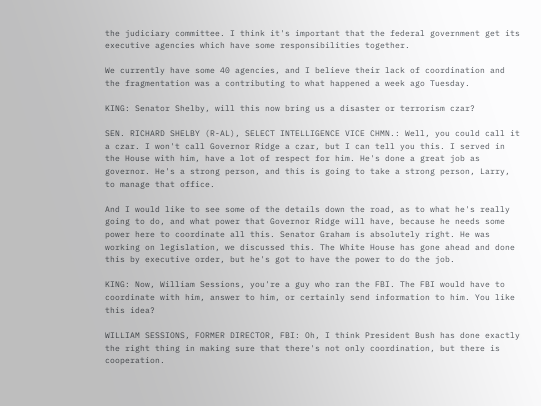the judiciary committee. I think it's important that the federal government get its executive agencies which have some responsibilities together.

We currently have some 40 agencies, and I believe their lack of coordination and the fragmentation was a contributing to what happened a week ago Tuesday.

KING: Senator Shelby, will this now bring us a disaster or terrorism czar?

SEN. RICHARD SHELBY (R-AL), SELECT INTELLIGENCE VICE CHMN.: Well, you could call it a czar. I won't call Governor Ridge a czar, but I can tell you this. I served in the House with him, have a lot of respect for him. He's done a great job as governor. He's a strong person, and this is going to take a strong person, Larry, to manage that office.

And I would like to see some of the details down the road, as to what he's really going to do, and what power that Governor Ridge will have, because he needs some power here to coordinate all this. Senator Graham is absolutely right. He was working on legislation, we discussed this. The White House has gone ahead and done this by executive order, but he's got to have the power to do the job.

KING: Now, William Sessions, you're a guy who ran the FBI. The FBI would have to coordinate with him, answer to him, or certainly send information to him. You like this idea?

WILLIAM SESSIONS, FORMER DIRECTOR, FBI: Oh, I think President Bush has done exactly the right thing in making sure that there's not only coordination, but there is cooperation.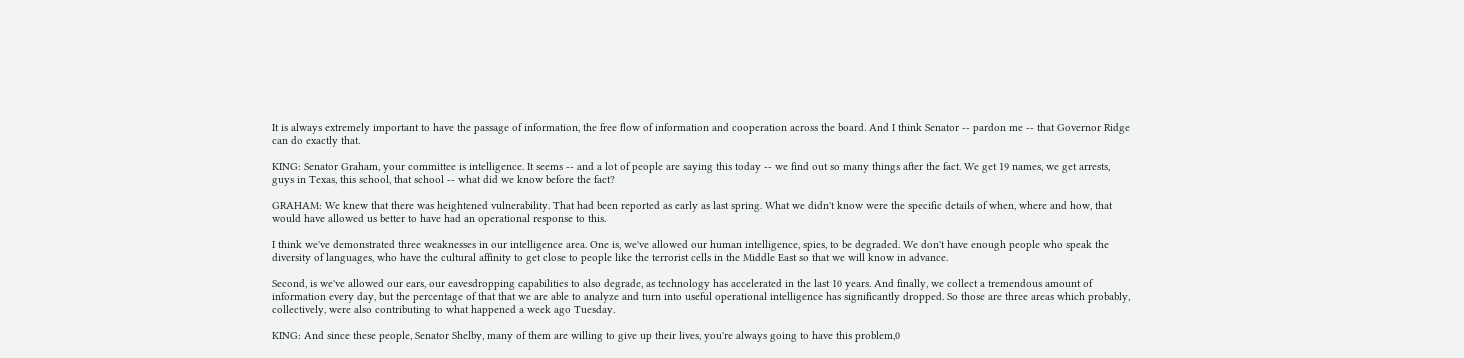It is always extremely important to have the passage of information, the free flow of information and cooperation across the board. And I think Senator -- pardon me -- that Governor Ridge can do exactly that.

KING: Senator Graham, your committee is intelligence. It seems -- and a lot of people are saying this today -- we find out so many things after the fact. We get 19 names, we get arrests, guys in Texas, this school, that school -- what did we know before the fact?

GRAHAM: We knew that there was heightened vulnerability. That had been reported as early as last spring. What we didn't know were the specific details of when, where and how, that would have allowed us better to have had an operational response to this.

I think we've demonstrated three weaknesses in our intelligence area. One is, we've allowed our human intelligence, spies, to be degraded. We don't have enough people who speak the diversity of languages, who have the cultural affinity to get close to people like the terrorist cells in the Middle East so that we will know in advance.

Second, is we've allowed our ears, our eavesdropping capabilities to also degrade, as technology has accelerated in the last 10 years. And finally, we collect a tremendous amount of information every day, but the percentage of that that we are able to analyze and turn into useful operational intelligence has significantly dropped. So those are three areas which probably, collectively, were also contributing to what happened a week ago Tuesday.

KING: And since these people, Senator Shelby, many of them are willing to give up their lives, you're always going to have this problem,0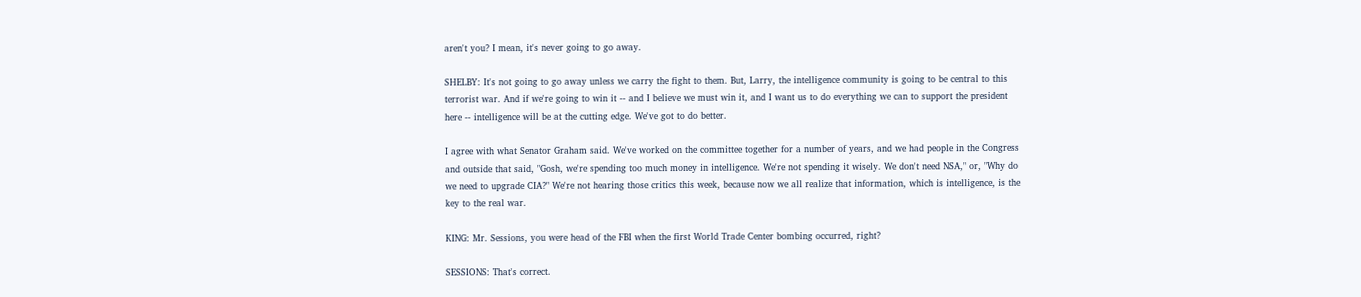aren't you? I mean, it's never going to go away.

SHELBY: It's not going to go away unless we carry the fight to them. But, Larry, the intelligence community is going to be central to this terrorist war. And if we're going to win it -- and I believe we must win it, and I want us to do everything we can to support the president here -- intelligence will be at the cutting edge. We've got to do better.

I agree with what Senator Graham said. We've worked on the committee together for a number of years, and we had people in the Congress and outside that said, "Gosh, we're spending too much money in intelligence. We're not spending it wisely. We don't need NSA," or, "Why do we need to upgrade CIA?" We're not hearing those critics this week, because now we all realize that information, which is intelligence, is the key to the real war.

KING: Mr. Sessions, you were head of the FBI when the first World Trade Center bombing occurred, right?

SESSIONS: That's correct.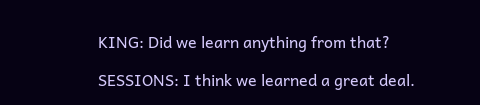KING: Did we learn anything from that?

SESSIONS: I think we learned a great deal.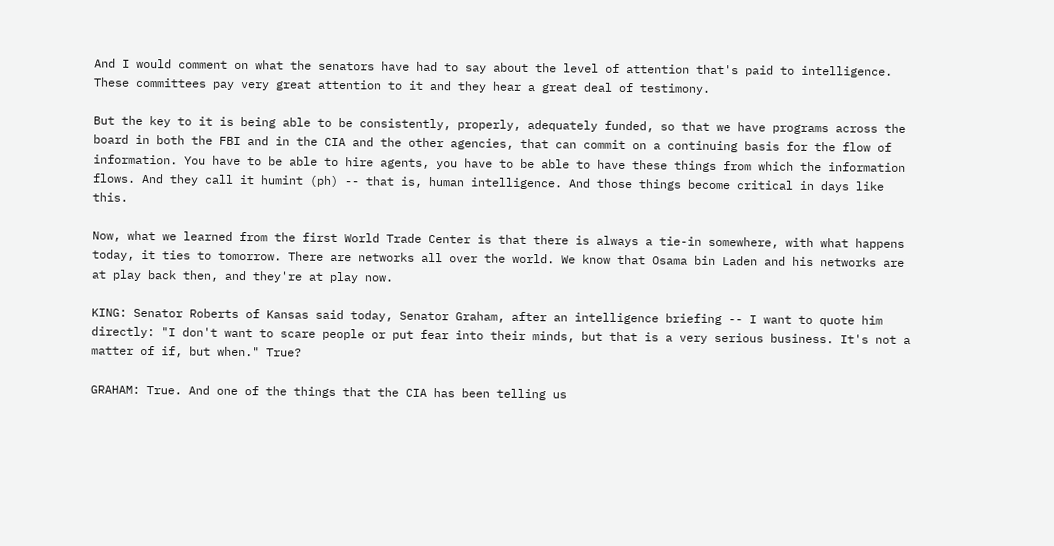And I would comment on what the senators have had to say about the level of attention that's paid to intelligence. These committees pay very great attention to it and they hear a great deal of testimony.

But the key to it is being able to be consistently, properly, adequately funded, so that we have programs across the board in both the FBI and in the CIA and the other agencies, that can commit on a continuing basis for the flow of information. You have to be able to hire agents, you have to be able to have these things from which the information flows. And they call it humint (ph) -- that is, human intelligence. And those things become critical in days like this.

Now, what we learned from the first World Trade Center is that there is always a tie-in somewhere, with what happens today, it ties to tomorrow. There are networks all over the world. We know that Osama bin Laden and his networks are at play back then, and they're at play now.

KING: Senator Roberts of Kansas said today, Senator Graham, after an intelligence briefing -- I want to quote him directly: "I don't want to scare people or put fear into their minds, but that is a very serious business. It's not a matter of if, but when." True?

GRAHAM: True. And one of the things that the CIA has been telling us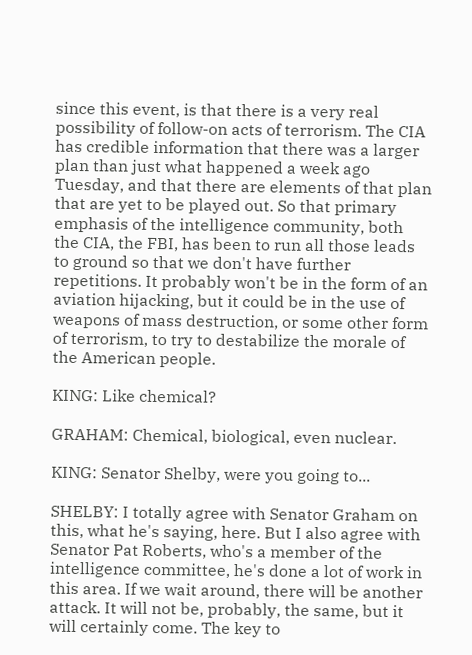since this event, is that there is a very real possibility of follow-on acts of terrorism. The CIA has credible information that there was a larger plan than just what happened a week ago Tuesday, and that there are elements of that plan that are yet to be played out. So that primary emphasis of the intelligence community, both the CIA, the FBI, has been to run all those leads to ground so that we don't have further repetitions. It probably won't be in the form of an aviation hijacking, but it could be in the use of weapons of mass destruction, or some other form of terrorism, to try to destabilize the morale of the American people.

KING: Like chemical?

GRAHAM: Chemical, biological, even nuclear.

KING: Senator Shelby, were you going to...

SHELBY: I totally agree with Senator Graham on this, what he's saying, here. But I also agree with Senator Pat Roberts, who's a member of the intelligence committee, he's done a lot of work in this area. If we wait around, there will be another attack. It will not be, probably, the same, but it will certainly come. The key to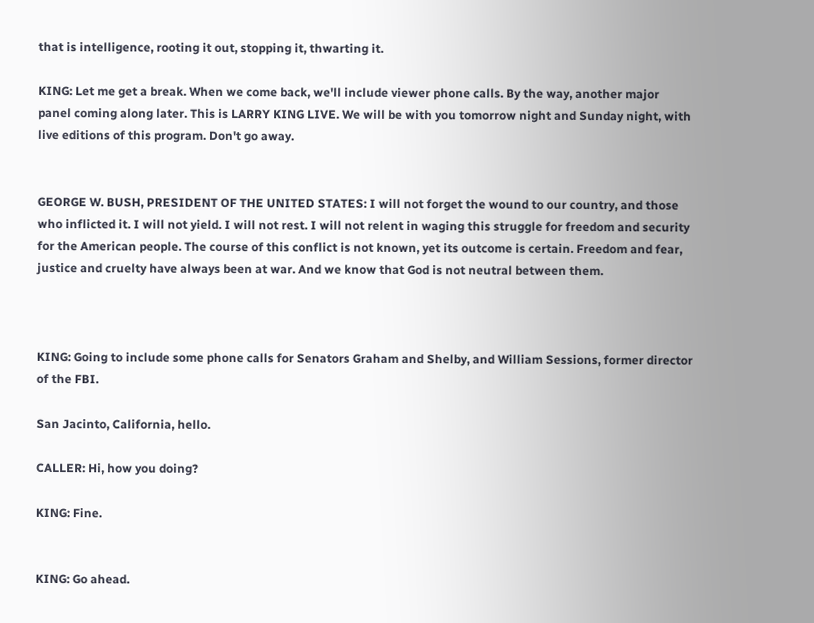that is intelligence, rooting it out, stopping it, thwarting it.

KING: Let me get a break. When we come back, we'll include viewer phone calls. By the way, another major panel coming along later. This is LARRY KING LIVE. We will be with you tomorrow night and Sunday night, with live editions of this program. Don't go away.


GEORGE W. BUSH, PRESIDENT OF THE UNITED STATES: I will not forget the wound to our country, and those who inflicted it. I will not yield. I will not rest. I will not relent in waging this struggle for freedom and security for the American people. The course of this conflict is not known, yet its outcome is certain. Freedom and fear, justice and cruelty have always been at war. And we know that God is not neutral between them.



KING: Going to include some phone calls for Senators Graham and Shelby, and William Sessions, former director of the FBI.

San Jacinto, California, hello.

CALLER: Hi, how you doing?

KING: Fine.


KING: Go ahead.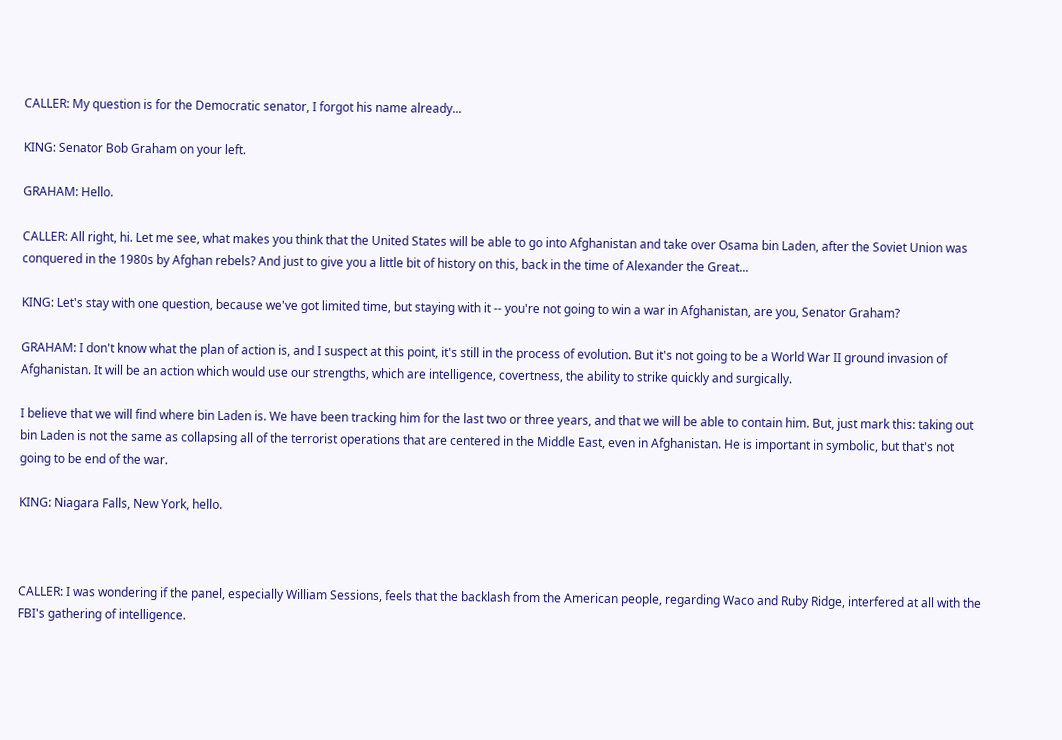CALLER: My question is for the Democratic senator, I forgot his name already...

KING: Senator Bob Graham on your left.

GRAHAM: Hello.

CALLER: All right, hi. Let me see, what makes you think that the United States will be able to go into Afghanistan and take over Osama bin Laden, after the Soviet Union was conquered in the 1980s by Afghan rebels? And just to give you a little bit of history on this, back in the time of Alexander the Great...

KING: Let's stay with one question, because we've got limited time, but staying with it -- you're not going to win a war in Afghanistan, are you, Senator Graham?

GRAHAM: I don't know what the plan of action is, and I suspect at this point, it's still in the process of evolution. But it's not going to be a World War II ground invasion of Afghanistan. It will be an action which would use our strengths, which are intelligence, covertness, the ability to strike quickly and surgically.

I believe that we will find where bin Laden is. We have been tracking him for the last two or three years, and that we will be able to contain him. But, just mark this: taking out bin Laden is not the same as collapsing all of the terrorist operations that are centered in the Middle East, even in Afghanistan. He is important in symbolic, but that's not going to be end of the war.

KING: Niagara Falls, New York, hello.



CALLER: I was wondering if the panel, especially William Sessions, feels that the backlash from the American people, regarding Waco and Ruby Ridge, interfered at all with the FBI's gathering of intelligence.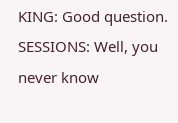KING: Good question. SESSIONS: Well, you never know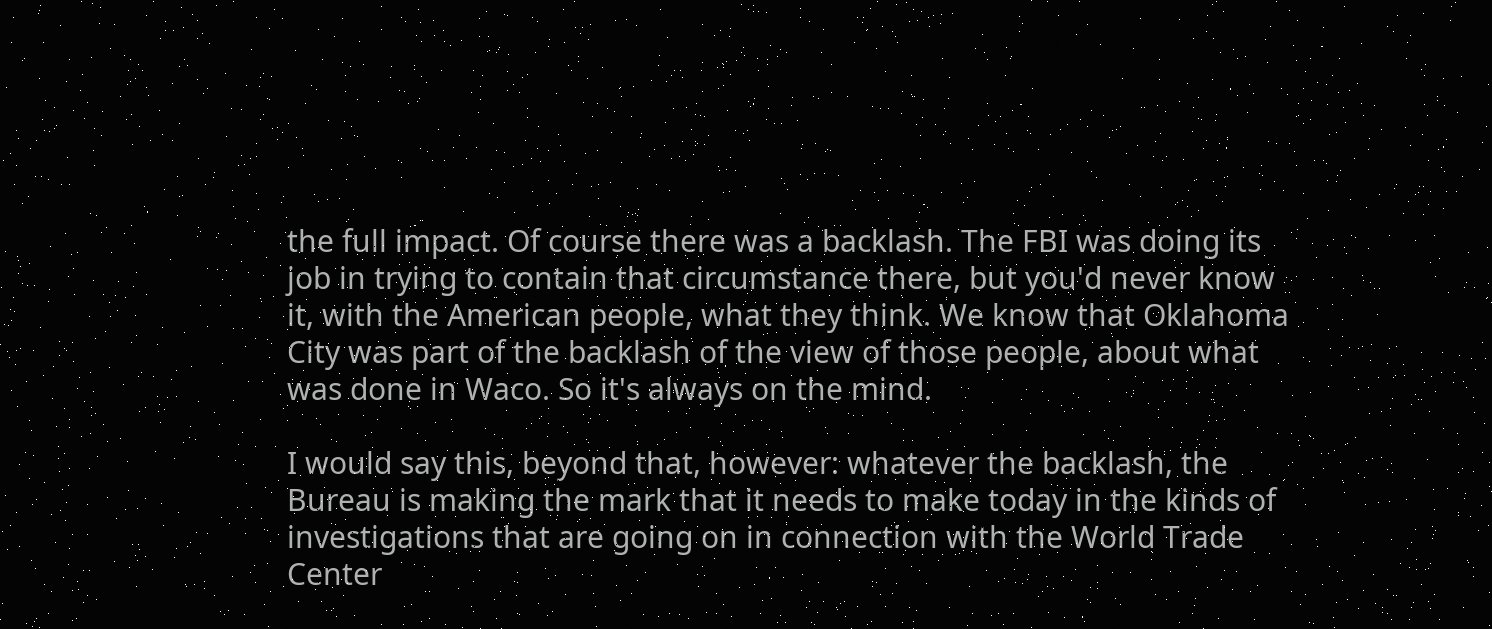the full impact. Of course there was a backlash. The FBI was doing its job in trying to contain that circumstance there, but you'd never know it, with the American people, what they think. We know that Oklahoma City was part of the backlash of the view of those people, about what was done in Waco. So it's always on the mind.

I would say this, beyond that, however: whatever the backlash, the Bureau is making the mark that it needs to make today in the kinds of investigations that are going on in connection with the World Trade Center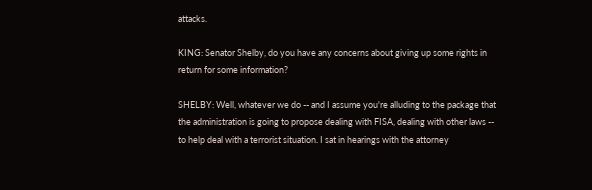attacks.

KING: Senator Shelby, do you have any concerns about giving up some rights in return for some information?

SHELBY: Well, whatever we do -- and I assume you're alluding to the package that the administration is going to propose dealing with FISA, dealing with other laws -- to help deal with a terrorist situation. I sat in hearings with the attorney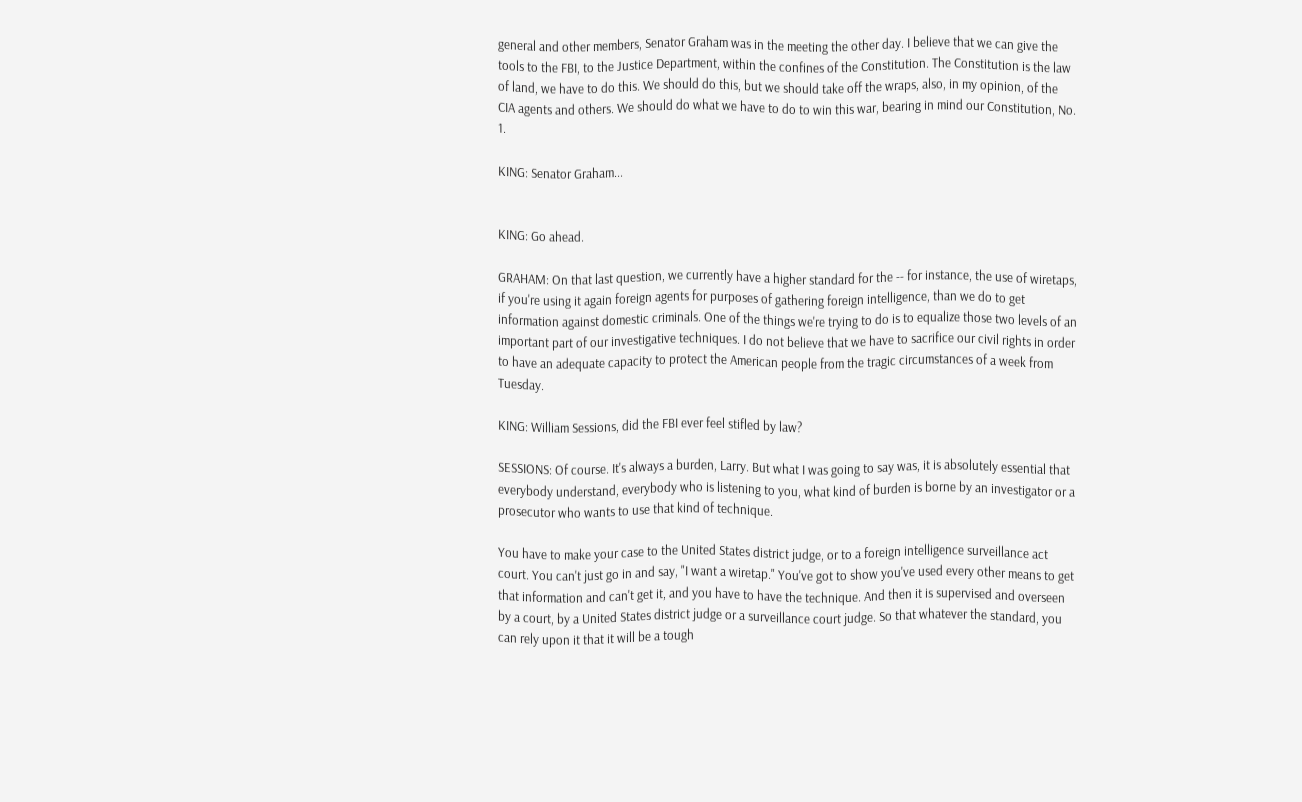general and other members, Senator Graham was in the meeting the other day. I believe that we can give the tools to the FBI, to the Justice Department, within the confines of the Constitution. The Constitution is the law of land, we have to do this. We should do this, but we should take off the wraps, also, in my opinion, of the CIA agents and others. We should do what we have to do to win this war, bearing in mind our Constitution, No. 1.

KING: Senator Graham...


KING: Go ahead.

GRAHAM: On that last question, we currently have a higher standard for the -- for instance, the use of wiretaps, if you're using it again foreign agents for purposes of gathering foreign intelligence, than we do to get information against domestic criminals. One of the things we're trying to do is to equalize those two levels of an important part of our investigative techniques. I do not believe that we have to sacrifice our civil rights in order to have an adequate capacity to protect the American people from the tragic circumstances of a week from Tuesday.

KING: William Sessions, did the FBI ever feel stifled by law?

SESSIONS: Of course. It's always a burden, Larry. But what I was going to say was, it is absolutely essential that everybody understand, everybody who is listening to you, what kind of burden is borne by an investigator or a prosecutor who wants to use that kind of technique.

You have to make your case to the United States district judge, or to a foreign intelligence surveillance act court. You can't just go in and say, "I want a wiretap." You've got to show you've used every other means to get that information and can't get it, and you have to have the technique. And then it is supervised and overseen by a court, by a United States district judge or a surveillance court judge. So that whatever the standard, you can rely upon it that it will be a tough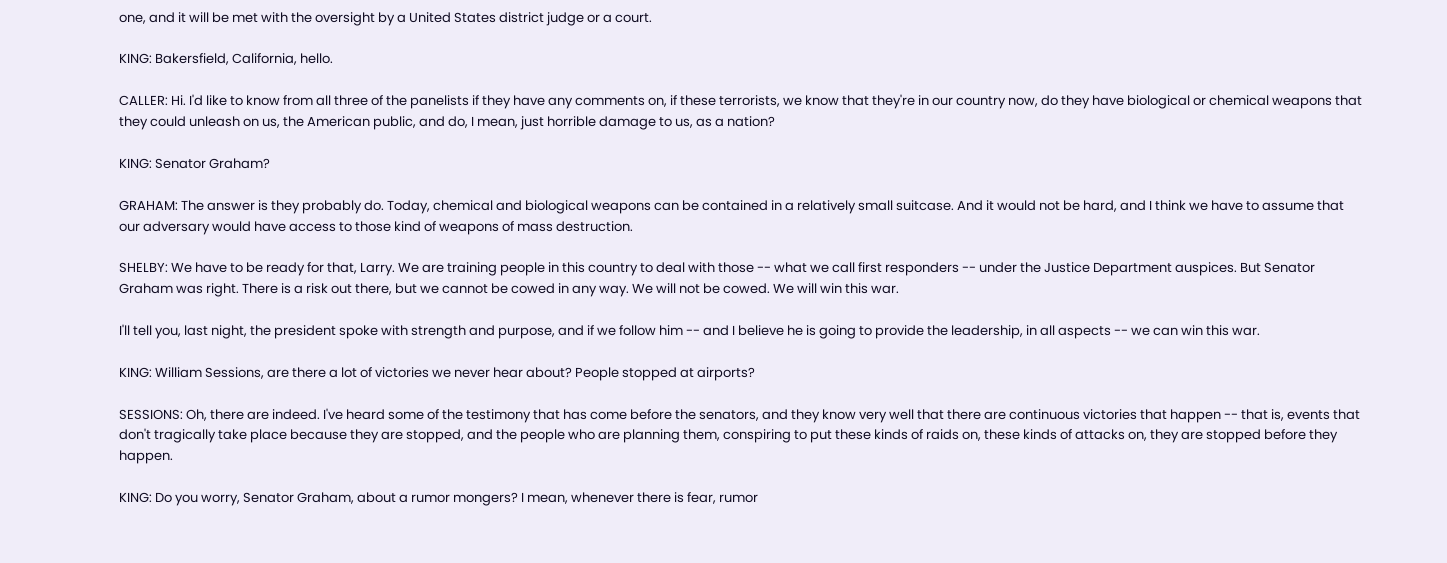one, and it will be met with the oversight by a United States district judge or a court.

KING: Bakersfield, California, hello.

CALLER: Hi. I'd like to know from all three of the panelists if they have any comments on, if these terrorists, we know that they're in our country now, do they have biological or chemical weapons that they could unleash on us, the American public, and do, I mean, just horrible damage to us, as a nation?

KING: Senator Graham?

GRAHAM: The answer is they probably do. Today, chemical and biological weapons can be contained in a relatively small suitcase. And it would not be hard, and I think we have to assume that our adversary would have access to those kind of weapons of mass destruction.

SHELBY: We have to be ready for that, Larry. We are training people in this country to deal with those -- what we call first responders -- under the Justice Department auspices. But Senator Graham was right. There is a risk out there, but we cannot be cowed in any way. We will not be cowed. We will win this war.

I'll tell you, last night, the president spoke with strength and purpose, and if we follow him -- and I believe he is going to provide the leadership, in all aspects -- we can win this war.

KING: William Sessions, are there a lot of victories we never hear about? People stopped at airports?

SESSIONS: Oh, there are indeed. I've heard some of the testimony that has come before the senators, and they know very well that there are continuous victories that happen -- that is, events that don't tragically take place because they are stopped, and the people who are planning them, conspiring to put these kinds of raids on, these kinds of attacks on, they are stopped before they happen.

KING: Do you worry, Senator Graham, about a rumor mongers? I mean, whenever there is fear, rumor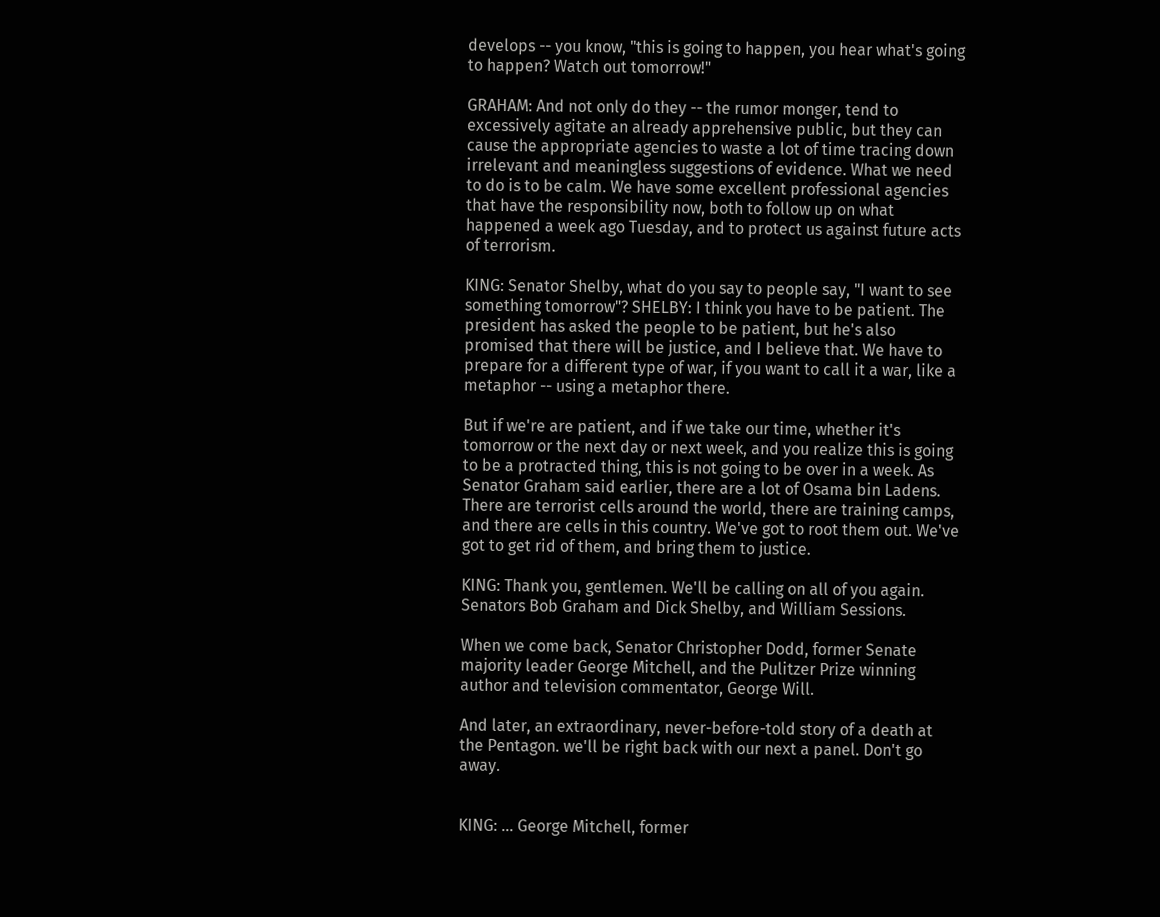develops -- you know, "this is going to happen, you hear what's going to happen? Watch out tomorrow!"

GRAHAM: And not only do they -- the rumor monger, tend to excessively agitate an already apprehensive public, but they can cause the appropriate agencies to waste a lot of time tracing down irrelevant and meaningless suggestions of evidence. What we need to do is to be calm. We have some excellent professional agencies that have the responsibility now, both to follow up on what happened a week ago Tuesday, and to protect us against future acts of terrorism.

KING: Senator Shelby, what do you say to people say, "I want to see something tomorrow"? SHELBY: I think you have to be patient. The president has asked the people to be patient, but he's also promised that there will be justice, and I believe that. We have to prepare for a different type of war, if you want to call it a war, like a metaphor -- using a metaphor there.

But if we're are patient, and if we take our time, whether it's tomorrow or the next day or next week, and you realize this is going to be a protracted thing, this is not going to be over in a week. As Senator Graham said earlier, there are a lot of Osama bin Ladens. There are terrorist cells around the world, there are training camps, and there are cells in this country. We've got to root them out. We've got to get rid of them, and bring them to justice.

KING: Thank you, gentlemen. We'll be calling on all of you again. Senators Bob Graham and Dick Shelby, and William Sessions.

When we come back, Senator Christopher Dodd, former Senate majority leader George Mitchell, and the Pulitzer Prize winning author and television commentator, George Will.

And later, an extraordinary, never-before-told story of a death at the Pentagon. we'll be right back with our next a panel. Don't go away.


KING: ... George Mitchell, former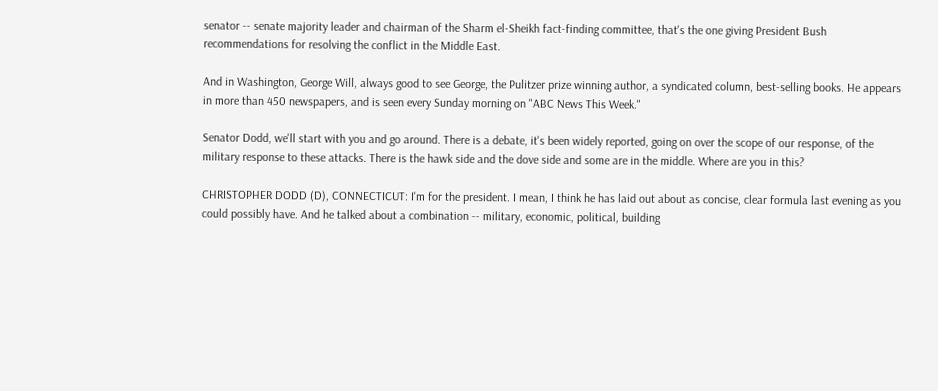senator -- senate majority leader and chairman of the Sharm el-Sheikh fact-finding committee, that's the one giving President Bush recommendations for resolving the conflict in the Middle East.

And in Washington, George Will, always good to see George, the Pulitzer prize winning author, a syndicated column, best-selling books. He appears in more than 450 newspapers, and is seen every Sunday morning on "ABC News This Week."

Senator Dodd, we'll start with you and go around. There is a debate, it's been widely reported, going on over the scope of our response, of the military response to these attacks. There is the hawk side and the dove side and some are in the middle. Where are you in this?

CHRISTOPHER DODD (D), CONNECTICUT: I'm for the president. I mean, I think he has laid out about as concise, clear formula last evening as you could possibly have. And he talked about a combination -- military, economic, political, building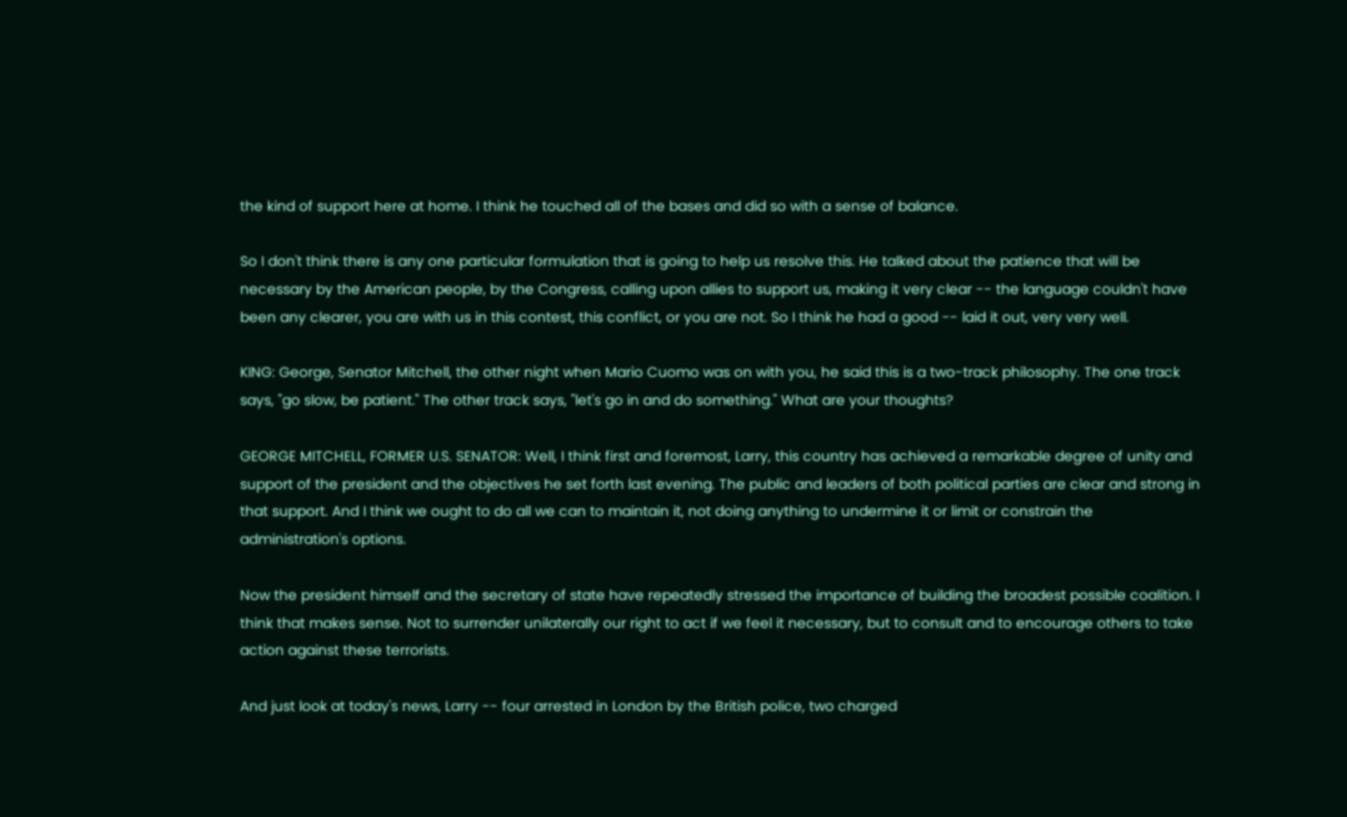the kind of support here at home. I think he touched all of the bases and did so with a sense of balance.

So I don't think there is any one particular formulation that is going to help us resolve this. He talked about the patience that will be necessary by the American people, by the Congress, calling upon allies to support us, making it very clear -- the language couldn't have been any clearer, you are with us in this contest, this conflict, or you are not. So I think he had a good -- laid it out, very very well.

KING: George, Senator Mitchell, the other night when Mario Cuomo was on with you, he said this is a two-track philosophy. The one track says, "go slow, be patient." The other track says, "let's go in and do something." What are your thoughts?

GEORGE MITCHELL, FORMER U.S. SENATOR: Well, I think first and foremost, Larry, this country has achieved a remarkable degree of unity and support of the president and the objectives he set forth last evening. The public and leaders of both political parties are clear and strong in that support. And I think we ought to do all we can to maintain it, not doing anything to undermine it or limit or constrain the administration's options.

Now the president himself and the secretary of state have repeatedly stressed the importance of building the broadest possible coalition. I think that makes sense. Not to surrender unilaterally our right to act if we feel it necessary, but to consult and to encourage others to take action against these terrorists.

And just look at today's news, Larry -- four arrested in London by the British police, two charged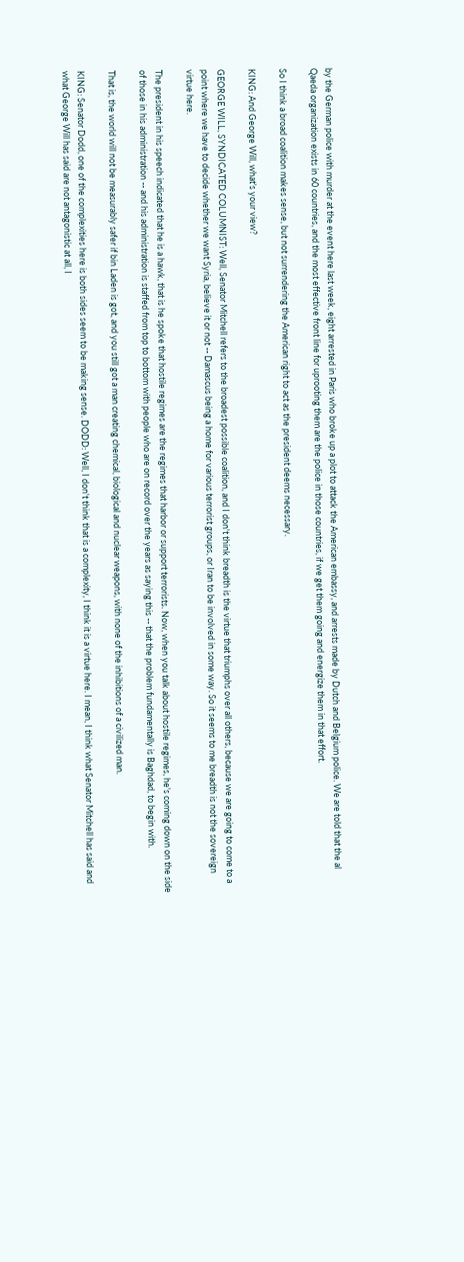by the German police with murder at the event here last week, eight arrested in Paris who broke up a plot to attack the American embassy, and arrests made by Dutch and Belgium police. We are told that the al Qaeda organization exists in 60 countries, and the most effective front line for uprooting them are the police in those countries, if we get them going and energize them in that effort.

So I think a broad coalition makes sense, but not surrendering the American right to act as the president deems necessary.

KING: And George Will, what's your view?

GEORGE WILL, SYNDICATED COLUMNIST: Well, Senator Mitchell refers to the broadest possible coalition, and I don't think breadth is the virtue that triumphs over all others, because we are going to come to a point where we have to decide whether we want Syria, believe it or not -- Damascus being a home for various terrorist groups, or Iran to be involved in some way. So it seems to me breadth is not the sovereign virtue here.

The president in his speech indicated that he is a hawk, that is he spoke that hostile regimes are the regimes that harbor or support terrorists. Now, when you talk about hostile regimes, he's coming down on the side of those in his administration -- and his administration is staffed from top to bottom with people who are on record over the years as saying this -- that the problem fundamentally is Baghdad, to begin with.

That is, the world will not be measurably safer if bin Laden is got, and you still got a man creating chemical, biological and nuclear weapons, with none of the inhibitions of a civilized man.

KING: Senator Dodd, one of the complexities here is both sides seem to be making sense. DODD: Well, I don't think that is a complexity, I think it is a virtue here. I mean, I think what Senator Mitchell has said and what George Will has said are not antagonistic at all, I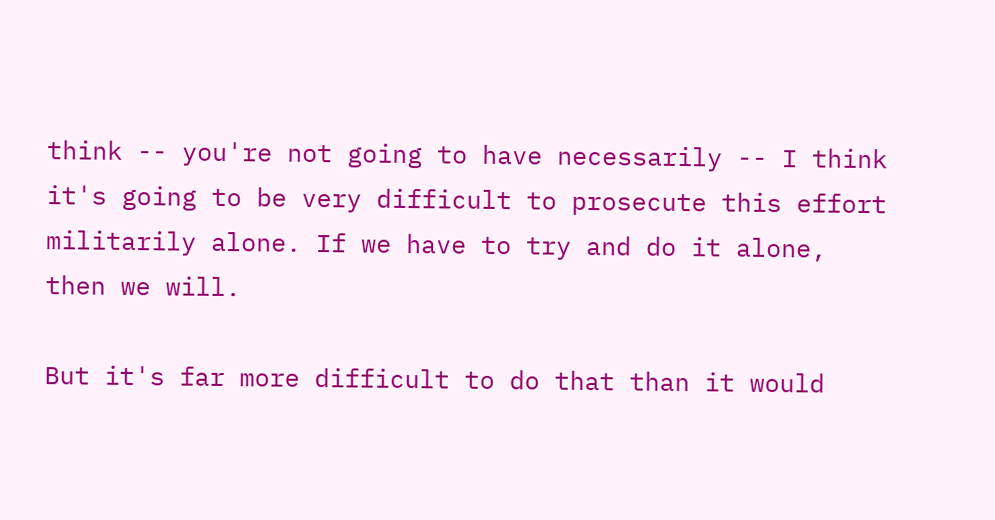think -- you're not going to have necessarily -- I think it's going to be very difficult to prosecute this effort militarily alone. If we have to try and do it alone, then we will.

But it's far more difficult to do that than it would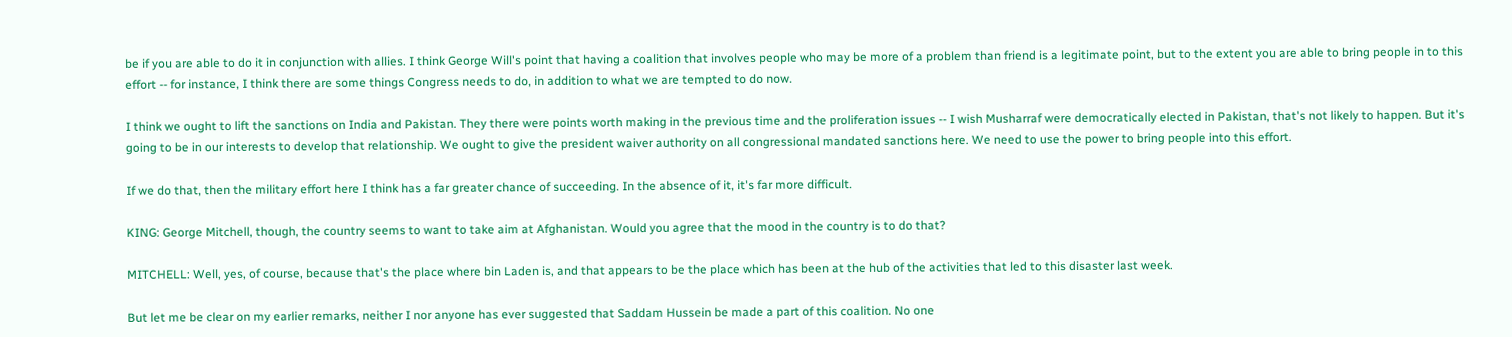be if you are able to do it in conjunction with allies. I think George Will's point that having a coalition that involves people who may be more of a problem than friend is a legitimate point, but to the extent you are able to bring people in to this effort -- for instance, I think there are some things Congress needs to do, in addition to what we are tempted to do now.

I think we ought to lift the sanctions on India and Pakistan. They there were points worth making in the previous time and the proliferation issues -- I wish Musharraf were democratically elected in Pakistan, that's not likely to happen. But it's going to be in our interests to develop that relationship. We ought to give the president waiver authority on all congressional mandated sanctions here. We need to use the power to bring people into this effort.

If we do that, then the military effort here I think has a far greater chance of succeeding. In the absence of it, it's far more difficult.

KING: George Mitchell, though, the country seems to want to take aim at Afghanistan. Would you agree that the mood in the country is to do that?

MITCHELL: Well, yes, of course, because that's the place where bin Laden is, and that appears to be the place which has been at the hub of the activities that led to this disaster last week.

But let me be clear on my earlier remarks, neither I nor anyone has ever suggested that Saddam Hussein be made a part of this coalition. No one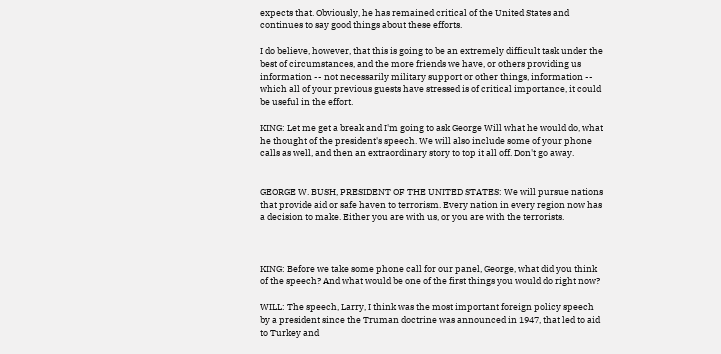expects that. Obviously, he has remained critical of the United States and continues to say good things about these efforts.

I do believe, however, that this is going to be an extremely difficult task under the best of circumstances, and the more friends we have, or others providing us information -- not necessarily military support or other things, information -- which all of your previous guests have stressed is of critical importance, it could be useful in the effort.

KING: Let me get a break and I'm going to ask George Will what he would do, what he thought of the president's speech. We will also include some of your phone calls as well, and then an extraordinary story to top it all off. Don't go away.


GEORGE W. BUSH, PRESIDENT OF THE UNITED STATES: We will pursue nations that provide aid or safe haven to terrorism. Every nation in every region now has a decision to make. Either you are with us, or you are with the terrorists.



KING: Before we take some phone call for our panel, George, what did you think of the speech? And what would be one of the first things you would do right now?

WILL: The speech, Larry, I think was the most important foreign policy speech by a president since the Truman doctrine was announced in 1947, that led to aid to Turkey and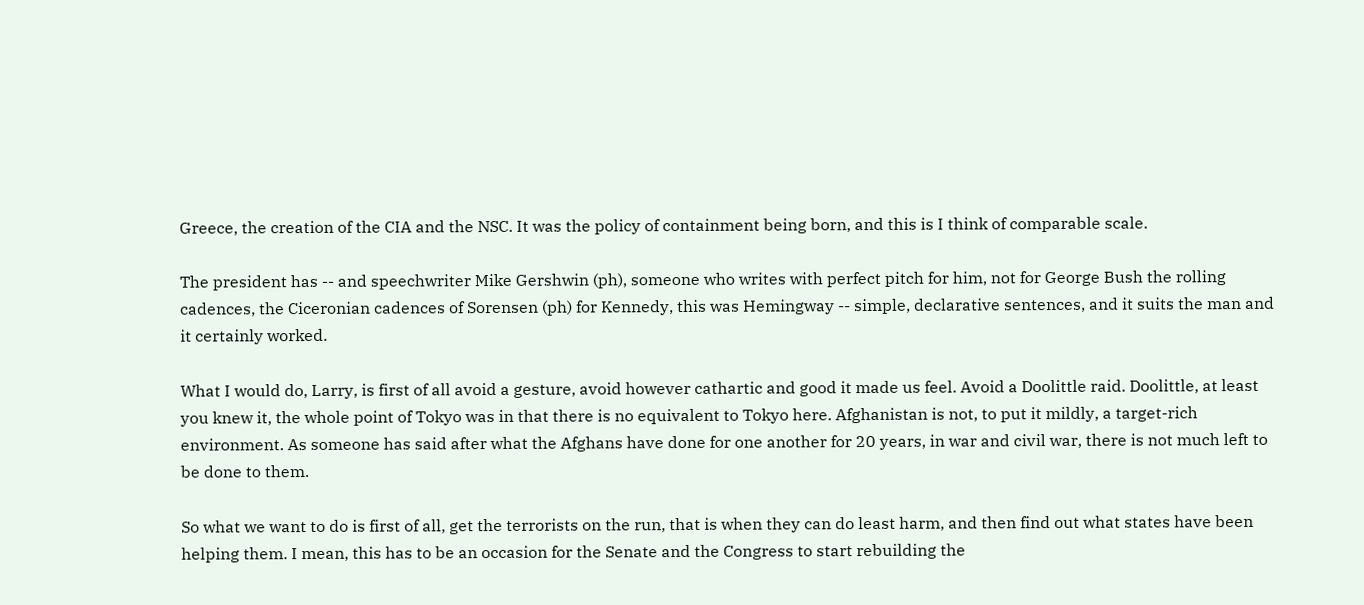Greece, the creation of the CIA and the NSC. It was the policy of containment being born, and this is I think of comparable scale.

The president has -- and speechwriter Mike Gershwin (ph), someone who writes with perfect pitch for him, not for George Bush the rolling cadences, the Ciceronian cadences of Sorensen (ph) for Kennedy, this was Hemingway -- simple, declarative sentences, and it suits the man and it certainly worked.

What I would do, Larry, is first of all avoid a gesture, avoid however cathartic and good it made us feel. Avoid a Doolittle raid. Doolittle, at least you knew it, the whole point of Tokyo was in that there is no equivalent to Tokyo here. Afghanistan is not, to put it mildly, a target-rich environment. As someone has said after what the Afghans have done for one another for 20 years, in war and civil war, there is not much left to be done to them.

So what we want to do is first of all, get the terrorists on the run, that is when they can do least harm, and then find out what states have been helping them. I mean, this has to be an occasion for the Senate and the Congress to start rebuilding the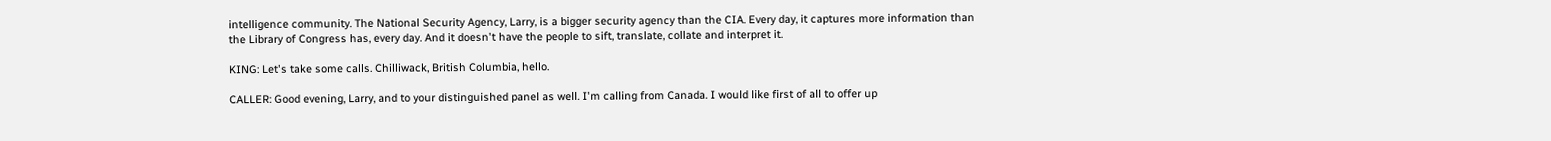intelligence community. The National Security Agency, Larry, is a bigger security agency than the CIA. Every day, it captures more information than the Library of Congress has, every day. And it doesn't have the people to sift, translate, collate and interpret it.

KING: Let's take some calls. Chilliwack, British Columbia, hello.

CALLER: Good evening, Larry, and to your distinguished panel as well. I'm calling from Canada. I would like first of all to offer up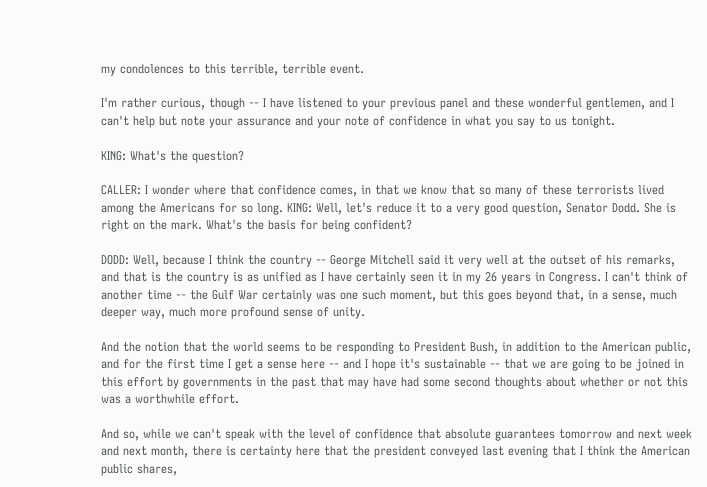my condolences to this terrible, terrible event.

I'm rather curious, though -- I have listened to your previous panel and these wonderful gentlemen, and I can't help but note your assurance and your note of confidence in what you say to us tonight.

KING: What's the question?

CALLER: I wonder where that confidence comes, in that we know that so many of these terrorists lived among the Americans for so long. KING: Well, let's reduce it to a very good question, Senator Dodd. She is right on the mark. What's the basis for being confident?

DODD: Well, because I think the country -- George Mitchell said it very well at the outset of his remarks, and that is the country is as unified as I have certainly seen it in my 26 years in Congress. I can't think of another time -- the Gulf War certainly was one such moment, but this goes beyond that, in a sense, much deeper way, much more profound sense of unity.

And the notion that the world seems to be responding to President Bush, in addition to the American public, and for the first time I get a sense here -- and I hope it's sustainable -- that we are going to be joined in this effort by governments in the past that may have had some second thoughts about whether or not this was a worthwhile effort.

And so, while we can't speak with the level of confidence that absolute guarantees tomorrow and next week and next month, there is certainty here that the president conveyed last evening that I think the American public shares,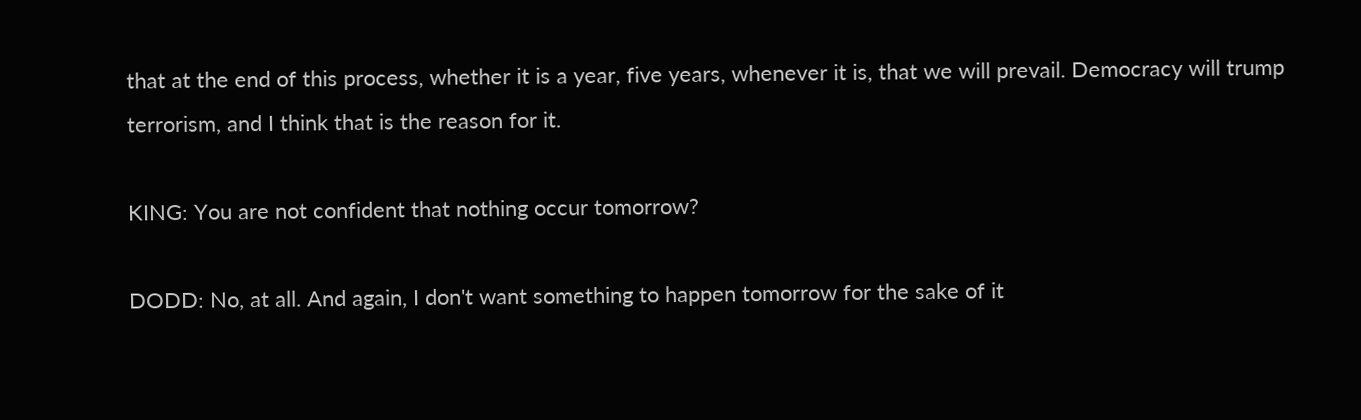that at the end of this process, whether it is a year, five years, whenever it is, that we will prevail. Democracy will trump terrorism, and I think that is the reason for it.

KING: You are not confident that nothing occur tomorrow?

DODD: No, at all. And again, I don't want something to happen tomorrow for the sake of it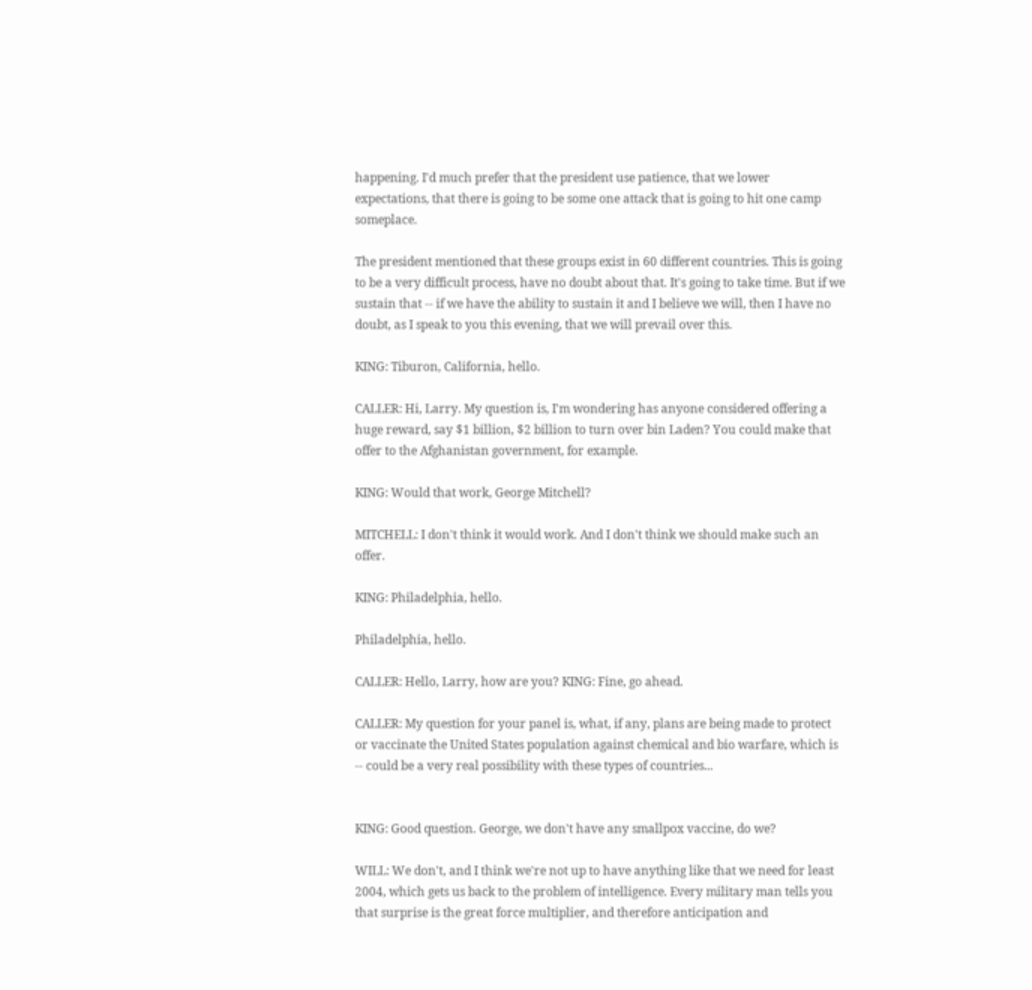happening. I'd much prefer that the president use patience, that we lower expectations, that there is going to be some one attack that is going to hit one camp someplace.

The president mentioned that these groups exist in 60 different countries. This is going to be a very difficult process, have no doubt about that. It's going to take time. But if we sustain that -- if we have the ability to sustain it and I believe we will, then I have no doubt, as I speak to you this evening, that we will prevail over this.

KING: Tiburon, California, hello.

CALLER: Hi, Larry. My question is, I'm wondering has anyone considered offering a huge reward, say $1 billion, $2 billion to turn over bin Laden? You could make that offer to the Afghanistan government, for example.

KING: Would that work, George Mitchell?

MITCHELL: I don't think it would work. And I don't think we should make such an offer.

KING: Philadelphia, hello.

Philadelphia, hello.

CALLER: Hello, Larry, how are you? KING: Fine, go ahead.

CALLER: My question for your panel is, what, if any, plans are being made to protect or vaccinate the United States population against chemical and bio warfare, which is -- could be a very real possibility with these types of countries...


KING: Good question. George, we don't have any smallpox vaccine, do we?

WILL: We don't, and I think we're not up to have anything like that we need for least 2004, which gets us back to the problem of intelligence. Every military man tells you that surprise is the great force multiplier, and therefore anticipation and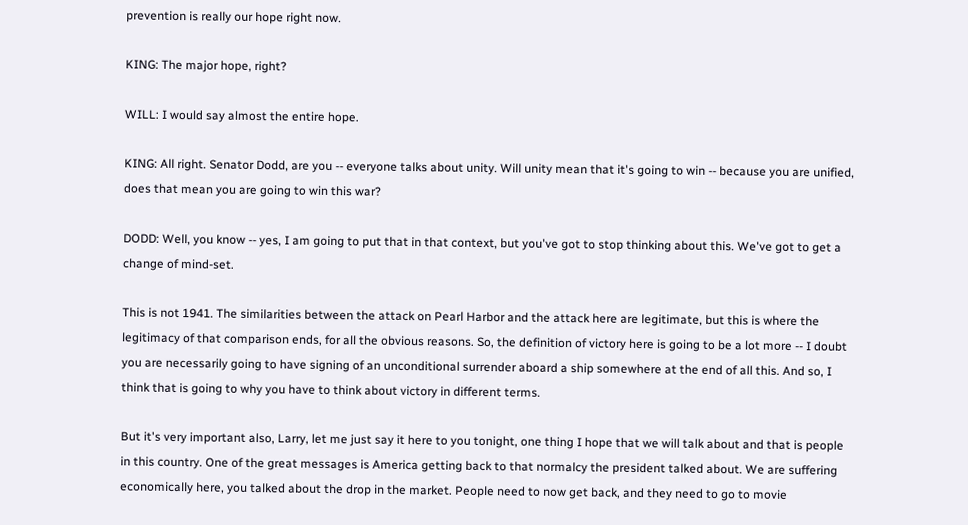prevention is really our hope right now.

KING: The major hope, right?

WILL: I would say almost the entire hope.

KING: All right. Senator Dodd, are you -- everyone talks about unity. Will unity mean that it's going to win -- because you are unified, does that mean you are going to win this war?

DODD: Well, you know -- yes, I am going to put that in that context, but you've got to stop thinking about this. We've got to get a change of mind-set.

This is not 1941. The similarities between the attack on Pearl Harbor and the attack here are legitimate, but this is where the legitimacy of that comparison ends, for all the obvious reasons. So, the definition of victory here is going to be a lot more -- I doubt you are necessarily going to have signing of an unconditional surrender aboard a ship somewhere at the end of all this. And so, I think that is going to why you have to think about victory in different terms.

But it's very important also, Larry, let me just say it here to you tonight, one thing I hope that we will talk about and that is people in this country. One of the great messages is America getting back to that normalcy the president talked about. We are suffering economically here, you talked about the drop in the market. People need to now get back, and they need to go to movie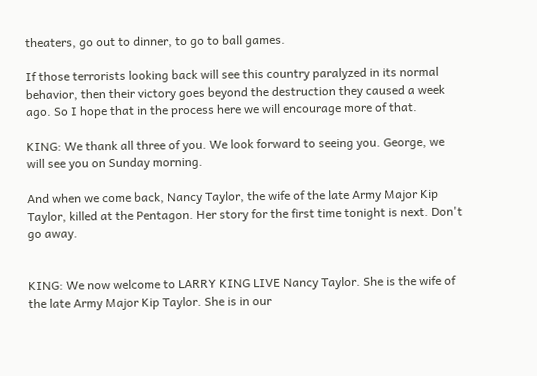theaters, go out to dinner, to go to ball games.

If those terrorists looking back will see this country paralyzed in its normal behavior, then their victory goes beyond the destruction they caused a week ago. So I hope that in the process here we will encourage more of that.

KING: We thank all three of you. We look forward to seeing you. George, we will see you on Sunday morning.

And when we come back, Nancy Taylor, the wife of the late Army Major Kip Taylor, killed at the Pentagon. Her story for the first time tonight is next. Don't go away.


KING: We now welcome to LARRY KING LIVE Nancy Taylor. She is the wife of the late Army Major Kip Taylor. She is in our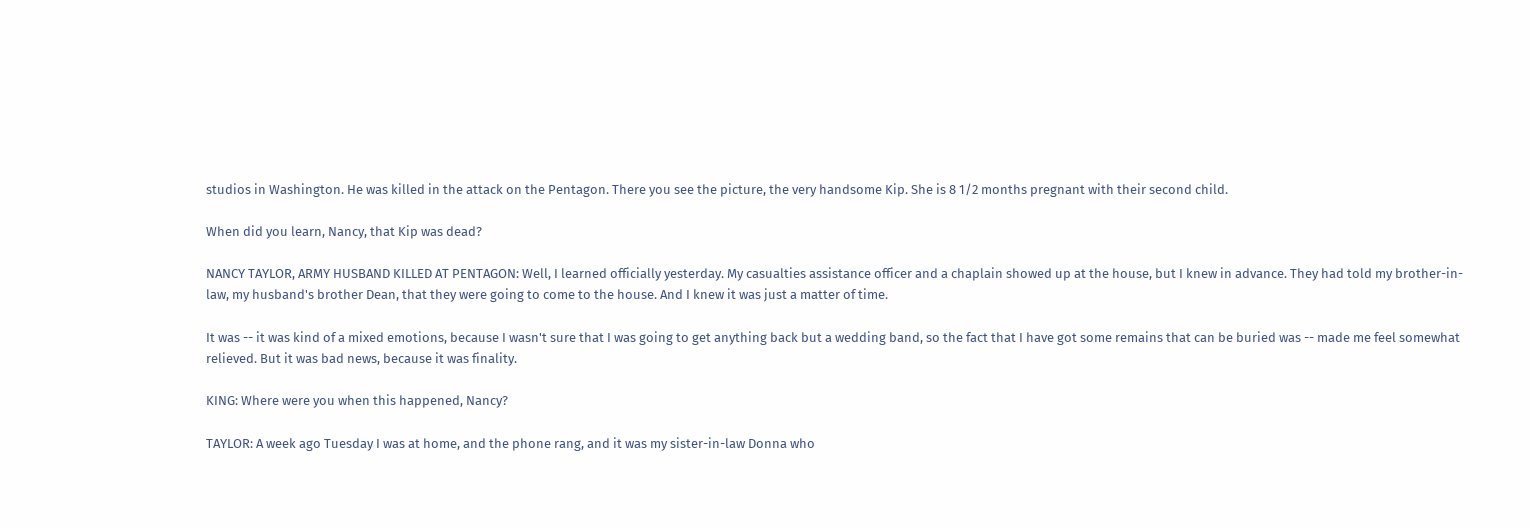studios in Washington. He was killed in the attack on the Pentagon. There you see the picture, the very handsome Kip. She is 8 1/2 months pregnant with their second child.

When did you learn, Nancy, that Kip was dead?

NANCY TAYLOR, ARMY HUSBAND KILLED AT PENTAGON: Well, I learned officially yesterday. My casualties assistance officer and a chaplain showed up at the house, but I knew in advance. They had told my brother-in-law, my husband's brother Dean, that they were going to come to the house. And I knew it was just a matter of time.

It was -- it was kind of a mixed emotions, because I wasn't sure that I was going to get anything back but a wedding band, so the fact that I have got some remains that can be buried was -- made me feel somewhat relieved. But it was bad news, because it was finality.

KING: Where were you when this happened, Nancy?

TAYLOR: A week ago Tuesday I was at home, and the phone rang, and it was my sister-in-law Donna who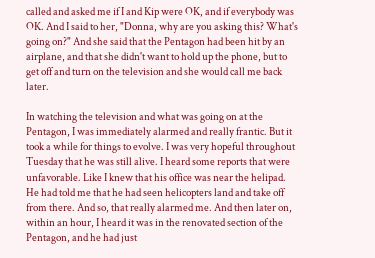called and asked me if I and Kip were OK, and if everybody was OK. And I said to her, "Donna, why are you asking this? What's going on?" And she said that the Pentagon had been hit by an airplane, and that she didn't want to hold up the phone, but to get off and turn on the television and she would call me back later.

In watching the television and what was going on at the Pentagon, I was immediately alarmed and really frantic. But it took a while for things to evolve. I was very hopeful throughout Tuesday that he was still alive. I heard some reports that were unfavorable. Like I knew that his office was near the helipad. He had told me that he had seen helicopters land and take off from there. And so, that really alarmed me. And then later on, within an hour, I heard it was in the renovated section of the Pentagon, and he had just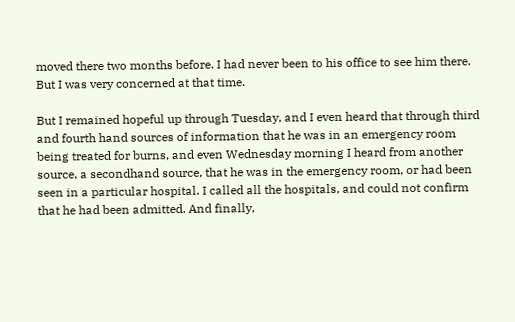moved there two months before. I had never been to his office to see him there. But I was very concerned at that time.

But I remained hopeful up through Tuesday, and I even heard that through third and fourth hand sources of information that he was in an emergency room being treated for burns, and even Wednesday morning I heard from another source, a secondhand source, that he was in the emergency room, or had been seen in a particular hospital. I called all the hospitals, and could not confirm that he had been admitted. And finally,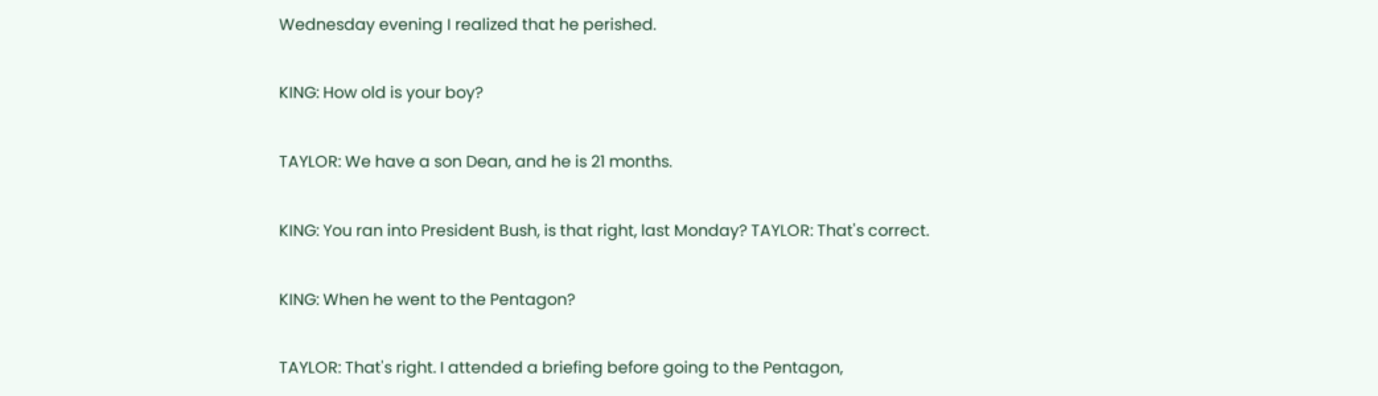Wednesday evening I realized that he perished.

KING: How old is your boy?

TAYLOR: We have a son Dean, and he is 21 months.

KING: You ran into President Bush, is that right, last Monday? TAYLOR: That's correct.

KING: When he went to the Pentagon?

TAYLOR: That's right. I attended a briefing before going to the Pentagon,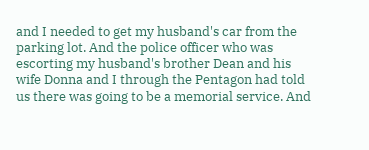and I needed to get my husband's car from the parking lot. And the police officer who was escorting my husband's brother Dean and his wife Donna and I through the Pentagon had told us there was going to be a memorial service. And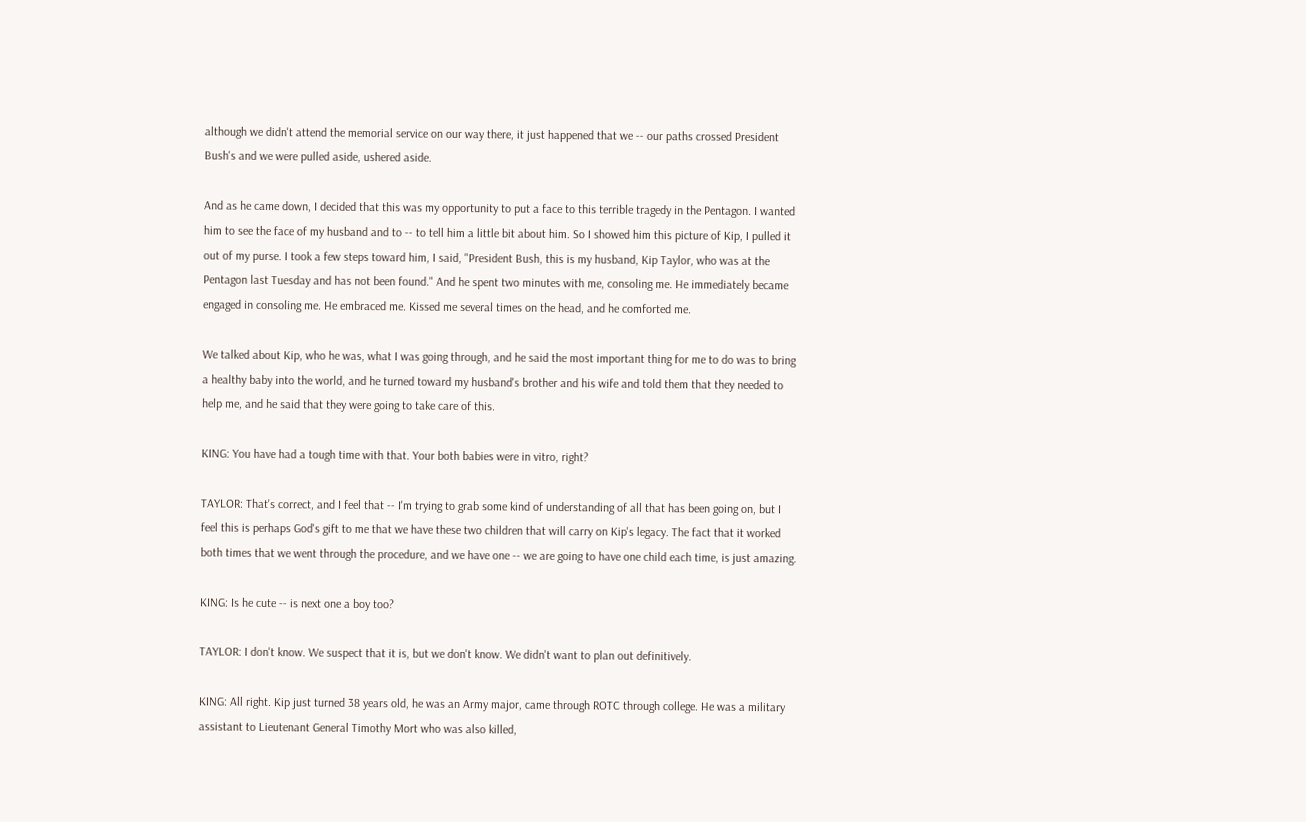although we didn't attend the memorial service on our way there, it just happened that we -- our paths crossed President Bush's and we were pulled aside, ushered aside.

And as he came down, I decided that this was my opportunity to put a face to this terrible tragedy in the Pentagon. I wanted him to see the face of my husband and to -- to tell him a little bit about him. So I showed him this picture of Kip, I pulled it out of my purse. I took a few steps toward him, I said, "President Bush, this is my husband, Kip Taylor, who was at the Pentagon last Tuesday and has not been found." And he spent two minutes with me, consoling me. He immediately became engaged in consoling me. He embraced me. Kissed me several times on the head, and he comforted me.

We talked about Kip, who he was, what I was going through, and he said the most important thing for me to do was to bring a healthy baby into the world, and he turned toward my husband's brother and his wife and told them that they needed to help me, and he said that they were going to take care of this.

KING: You have had a tough time with that. Your both babies were in vitro, right?

TAYLOR: That's correct, and I feel that -- I'm trying to grab some kind of understanding of all that has been going on, but I feel this is perhaps God's gift to me that we have these two children that will carry on Kip's legacy. The fact that it worked both times that we went through the procedure, and we have one -- we are going to have one child each time, is just amazing.

KING: Is he cute -- is next one a boy too?

TAYLOR: I don't know. We suspect that it is, but we don't know. We didn't want to plan out definitively.

KING: All right. Kip just turned 38 years old, he was an Army major, came through ROTC through college. He was a military assistant to Lieutenant General Timothy Mort who was also killed,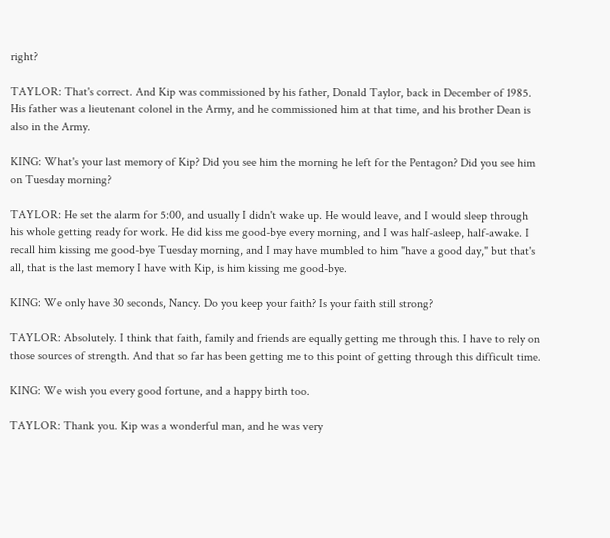right?

TAYLOR: That's correct. And Kip was commissioned by his father, Donald Taylor, back in December of 1985. His father was a lieutenant colonel in the Army, and he commissioned him at that time, and his brother Dean is also in the Army.

KING: What's your last memory of Kip? Did you see him the morning he left for the Pentagon? Did you see him on Tuesday morning?

TAYLOR: He set the alarm for 5:00, and usually I didn't wake up. He would leave, and I would sleep through his whole getting ready for work. He did kiss me good-bye every morning, and I was half-asleep, half-awake. I recall him kissing me good-bye Tuesday morning, and I may have mumbled to him "have a good day," but that's all, that is the last memory I have with Kip, is him kissing me good-bye.

KING: We only have 30 seconds, Nancy. Do you keep your faith? Is your faith still strong?

TAYLOR: Absolutely. I think that faith, family and friends are equally getting me through this. I have to rely on those sources of strength. And that so far has been getting me to this point of getting through this difficult time.

KING: We wish you every good fortune, and a happy birth too.

TAYLOR: Thank you. Kip was a wonderful man, and he was very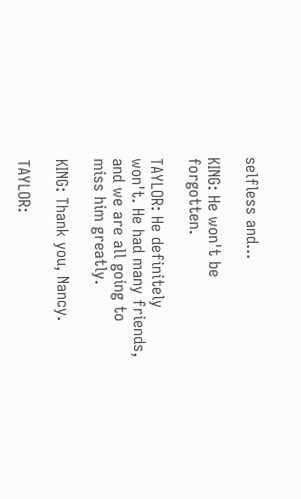selfless and...

KING: He won't be forgotten.

TAYLOR: He definitely won't. He had many friends, and we are all going to miss him greatly.

KING: Thank you, Nancy.

TAYLOR: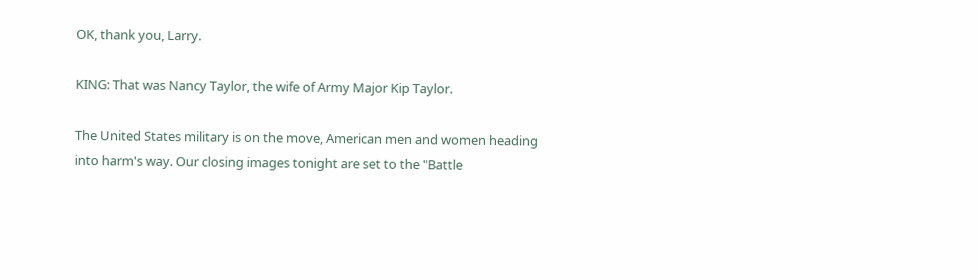OK, thank you, Larry.

KING: That was Nancy Taylor, the wife of Army Major Kip Taylor.

The United States military is on the move, American men and women heading into harm's way. Our closing images tonight are set to the "Battle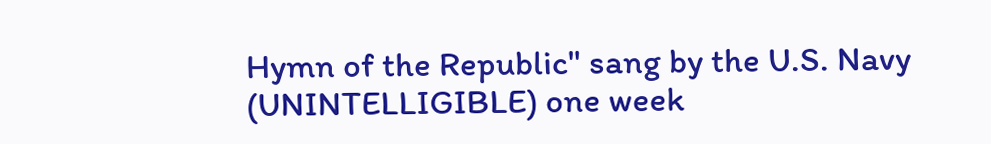Hymn of the Republic" sang by the U.S. Navy (UNINTELLIGIBLE) one week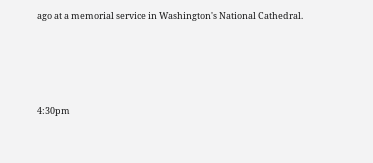ago at a memorial service in Washington's National Cathedral.




4:30pm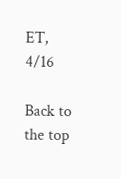ET, 4/16

Back to the top